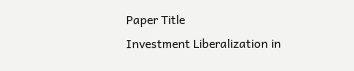Paper Title
Investment Liberalization in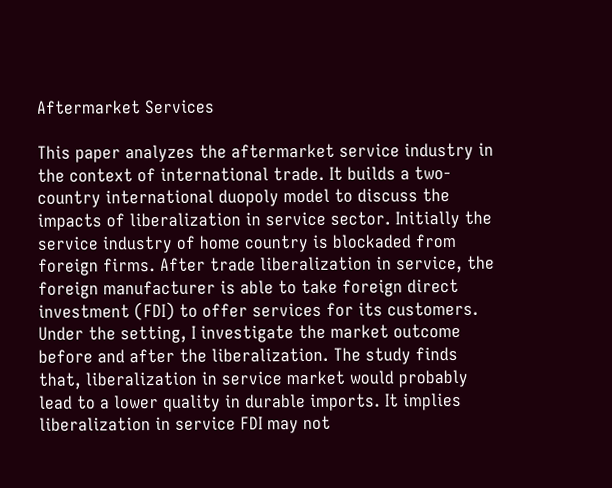Aftermarket Services

This paper analyzes the aftermarket service industry in the context of international trade. It builds a two-country international duopoly model to discuss the impacts of liberalization in service sector. Initially the service industry of home country is blockaded from foreign firms. After trade liberalization in service, the foreign manufacturer is able to take foreign direct investment (FDI) to offer services for its customers. Under the setting, I investigate the market outcome before and after the liberalization. The study finds that, liberalization in service market would probably lead to a lower quality in durable imports. It implies liberalization in service FDI may not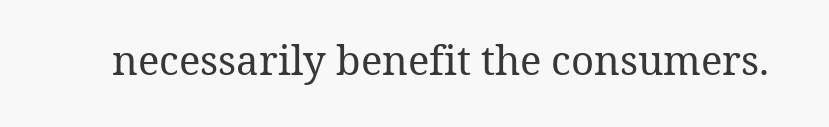necessarily benefit the consumers.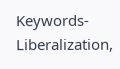Keywords- Liberalization,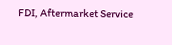FDI, Aftermarket Service